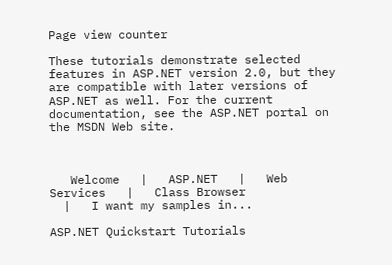Page view counter

These tutorials demonstrate selected features in ASP.NET version 2.0, but they are compatible with later versions of ASP.NET as well. For the current documentation, see the ASP.NET portal on the MSDN Web site.



   Welcome   |   ASP.NET   |   Web Services   |   Class Browser
  |   I want my samples in...

ASP.NET Quickstart Tutorials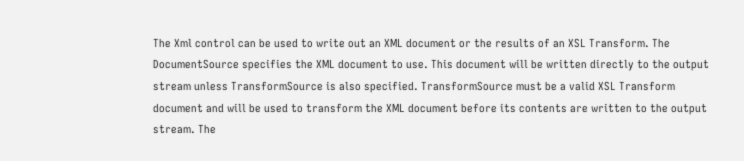The Xml control can be used to write out an XML document or the results of an XSL Transform. The DocumentSource specifies the XML document to use. This document will be written directly to the output stream unless TransformSource is also specified. TransformSource must be a valid XSL Transform document and will be used to transform the XML document before its contents are written to the output stream. The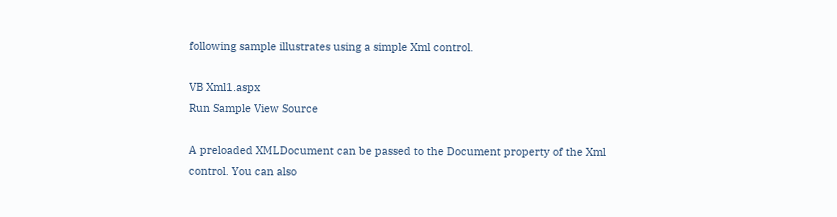following sample illustrates using a simple Xml control.

VB Xml1.aspx
Run Sample View Source

A preloaded XMLDocument can be passed to the Document property of the Xml control. You can also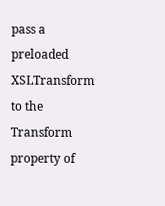pass a preloaded XSLTransform to the Transform property of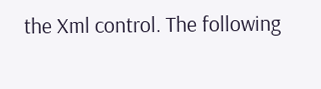the Xml control. The following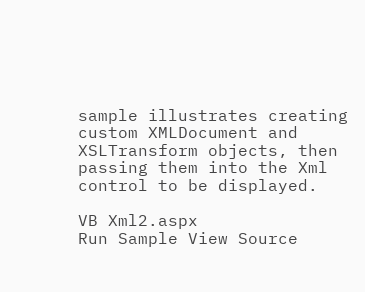sample illustrates creating custom XMLDocument and XSLTransform objects, then passing them into the Xml control to be displayed.

VB Xml2.aspx
Run Sample View Source